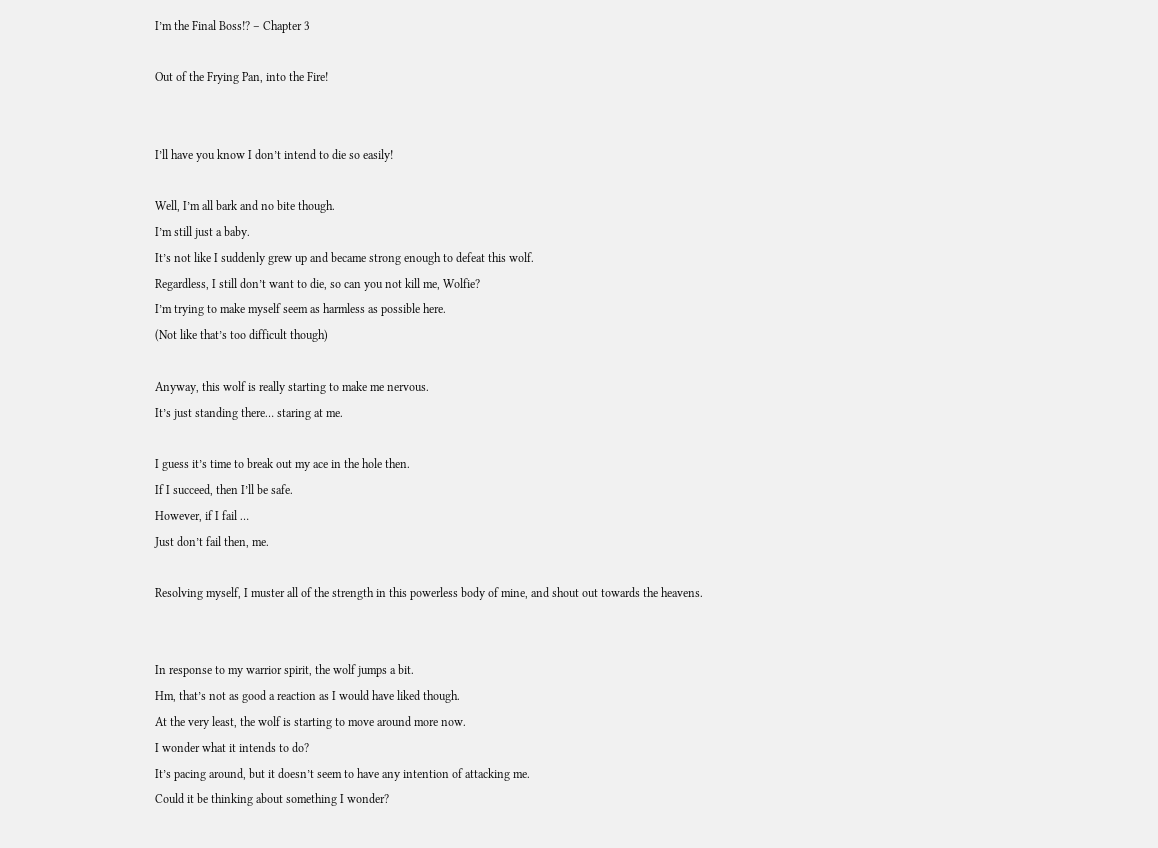I’m the Final Boss!? – Chapter 3

Out of the Frying Pan, into the Fire!


I’ll have you know I don’t intend to die so easily!

Well, I’m all bark and no bite though.
I’m still just a baby.
It’s not like I suddenly grew up and became strong enough to defeat this wolf.
Regardless, I still don’t want to die, so can you not kill me, Wolfie?
I’m trying to make myself seem as harmless as possible here.
(Not like that’s too difficult though)

Anyway, this wolf is really starting to make me nervous.
It’s just standing there… staring at me.

I guess it’s time to break out my ace in the hole then.
If I succeed, then I’ll be safe.
However, if I fail …
Just don’t fail then, me.

Resolving myself, I muster all of the strength in this powerless body of mine, and shout out towards the heavens.


In response to my warrior spirit, the wolf jumps a bit.
Hm, that’s not as good a reaction as I would have liked though.
At the very least, the wolf is starting to move around more now.
I wonder what it intends to do?
It’s pacing around, but it doesn’t seem to have any intention of attacking me.
Could it be thinking about something I wonder?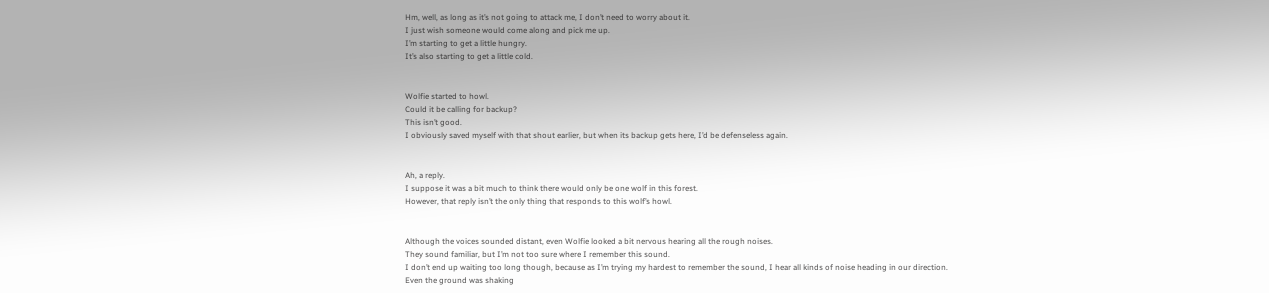Hm, well, as long as it’s not going to attack me, I don’t need to worry about it.
I just wish someone would come along and pick me up.
I’m starting to get a little hungry.
It’s also starting to get a little cold.


Wolfie started to howl.
Could it be calling for backup?
This isn’t good.
I obviously saved myself with that shout earlier, but when its backup gets here, I’d be defenseless again.


Ah, a reply.
I suppose it was a bit much to think there would only be one wolf in this forest.
However, that reply isn’t the only thing that responds to this wolf’s howl.


Although the voices sounded distant, even Wolfie looked a bit nervous hearing all the rough noises.
They sound familiar, but I’m not too sure where I remember this sound.
I don’t end up waiting too long though, because as I’m trying my hardest to remember the sound, I hear all kinds of noise heading in our direction.
Even the ground was shaking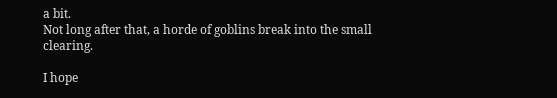a bit.
Not long after that, a horde of goblins break into the small clearing.

I hope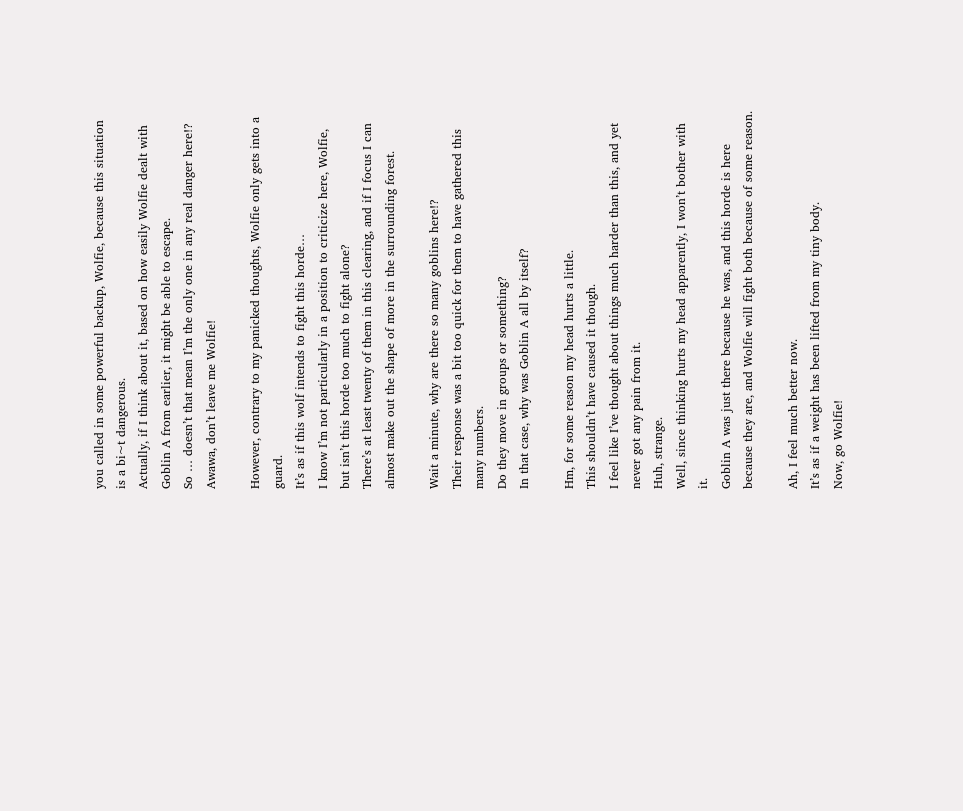you called in some powerful backup, Wolfie, because this situation is a bi~t dangerous.
Actually, if I think about it, based on how easily Wolfie dealt with Goblin A from earlier, it might be able to escape.
So … doesn’t that mean I’m the only one in any real danger here!?
Awawa, don’t leave me Wolfie!

However, contrary to my panicked thoughts, Wolfie only gets into a guard.
It’s as if this wolf intends to fight this horde…
I know I’m not particularly in a position to criticize here, Wolfie, but isn’t this horde too much to fight alone?
There’s at least twenty of them in this clearing, and if I focus I can almost make out the shape of more in the surrounding forest.

Wait a minute, why are there so many goblins here!?
Their response was a bit too quick for them to have gathered this many numbers.
Do they move in groups or something?
In that case, why was Goblin A all by itself?

Hm, for some reason my head hurts a little.
This shouldn’t have caused it though.
I feel like I’ve thought about things much harder than this, and yet never got any pain from it.
Huh, strange.
Well, since thinking hurts my head apparently, I won’t bother with it.
Goblin A was just there because he was, and this horde is here because they are, and Wolfie will fight both because of some reason.

Ah, I feel much better now.
It’s as if a weight has been lifted from my tiny body.
Now, go Wolfie!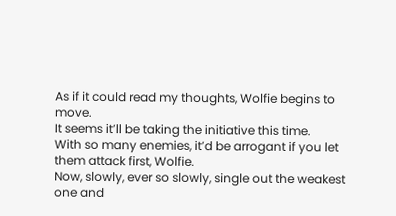As if it could read my thoughts, Wolfie begins to move.
It seems it’ll be taking the initiative this time.
With so many enemies, it’d be arrogant if you let them attack first, Wolfie.
Now, slowly, ever so slowly, single out the weakest one and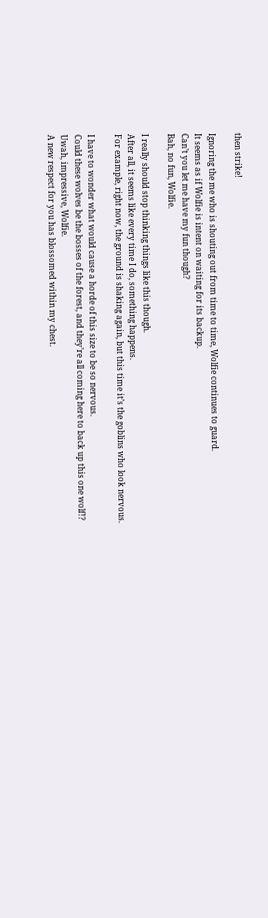then strike!

Ignoring the me who is shouting out from time to time, Wolfie continues to guard.
It seems as if Wolfie is intent on waiting for its backup.
Can’t you let me have my fun though?
Bah, no fun, Wolfie.

I really should stop thinking things like this though.
After all, it seems like every time I do, something happens.
For example, right now, the ground is shaking again, but this time it’s the goblins who look nervous.

I have to wonder what would cause a horde of this size to be so nervous.
Could these wolves be the bosses of the forest, and they’re all coming here to back up this one wolf!?
Uwah, impressive, Wolfie.
A new respect for you has blossomed within my chest.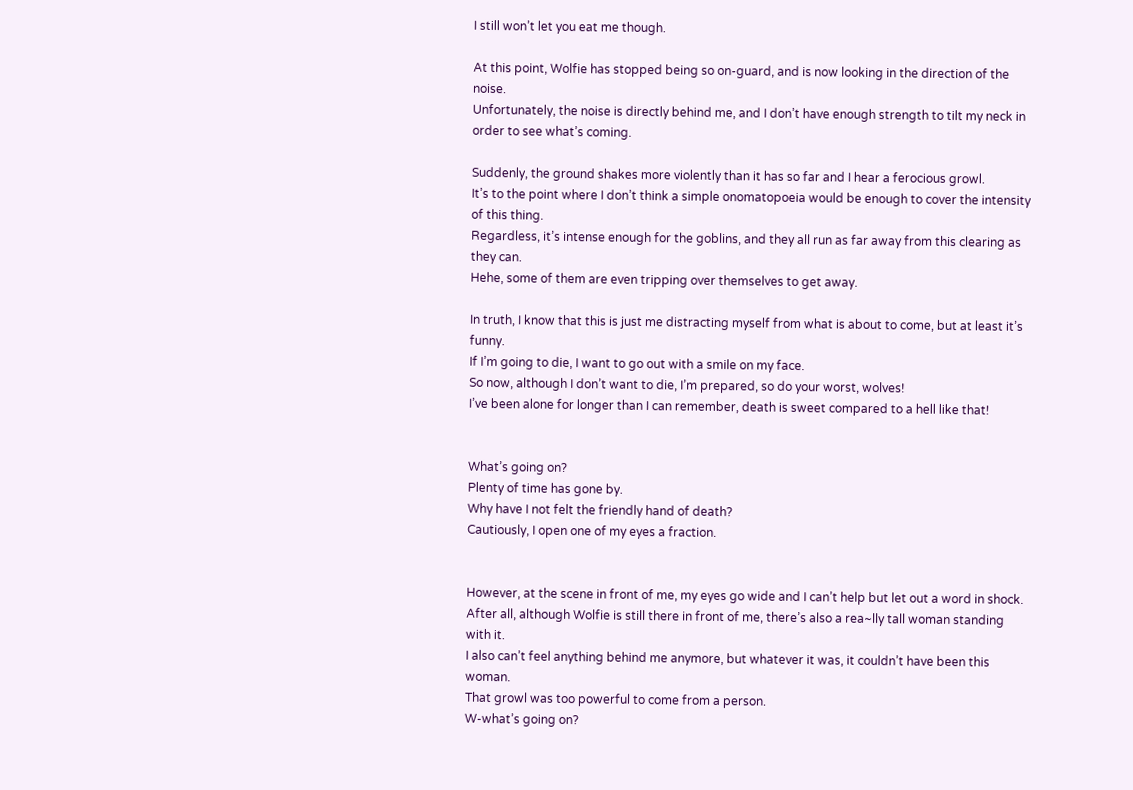I still won’t let you eat me though.

At this point, Wolfie has stopped being so on-guard, and is now looking in the direction of the noise.
Unfortunately, the noise is directly behind me, and I don’t have enough strength to tilt my neck in order to see what’s coming.

Suddenly, the ground shakes more violently than it has so far and I hear a ferocious growl.
It’s to the point where I don’t think a simple onomatopoeia would be enough to cover the intensity of this thing.
Regardless, it’s intense enough for the goblins, and they all run as far away from this clearing as they can.
Hehe, some of them are even tripping over themselves to get away.

In truth, I know that this is just me distracting myself from what is about to come, but at least it’s funny.
If I’m going to die, I want to go out with a smile on my face.
So now, although I don’t want to die, I’m prepared, so do your worst, wolves!
I’ve been alone for longer than I can remember, death is sweet compared to a hell like that!


What’s going on?
Plenty of time has gone by.
Why have I not felt the friendly hand of death?
Cautiously, I open one of my eyes a fraction.


However, at the scene in front of me, my eyes go wide and I can’t help but let out a word in shock.
After all, although Wolfie is still there in front of me, there’s also a rea~lly tall woman standing with it.
I also can’t feel anything behind me anymore, but whatever it was, it couldn’t have been this woman.
That growl was too powerful to come from a person.
W-what’s going on?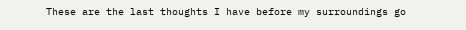These are the last thoughts I have before my surroundings go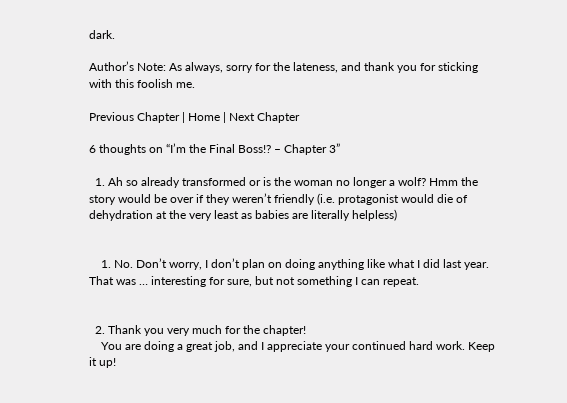dark.

Author’s Note: As always, sorry for the lateness, and thank you for sticking with this foolish me.

Previous Chapter | Home | Next Chapter

6 thoughts on “I’m the Final Boss!? – Chapter 3”

  1. Ah so already transformed or is the woman no longer a wolf? Hmm the story would be over if they weren’t friendly (i.e. protagonist would die of dehydration at the very least as babies are literally helpless)


    1. No. Don’t worry, I don’t plan on doing anything like what I did last year. That was … interesting for sure, but not something I can repeat.


  2. Thank you very much for the chapter!
    You are doing a great job, and I appreciate your continued hard work. Keep it up!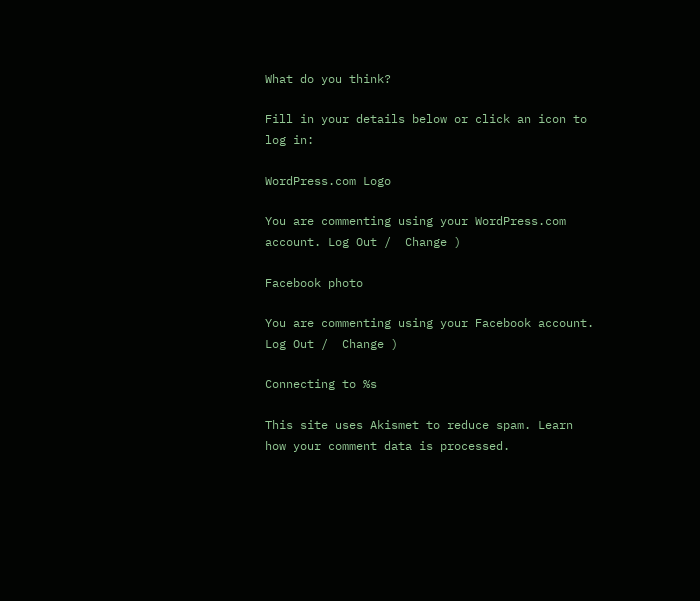What do you think?

Fill in your details below or click an icon to log in:

WordPress.com Logo

You are commenting using your WordPress.com account. Log Out /  Change )

Facebook photo

You are commenting using your Facebook account. Log Out /  Change )

Connecting to %s

This site uses Akismet to reduce spam. Learn how your comment data is processed.